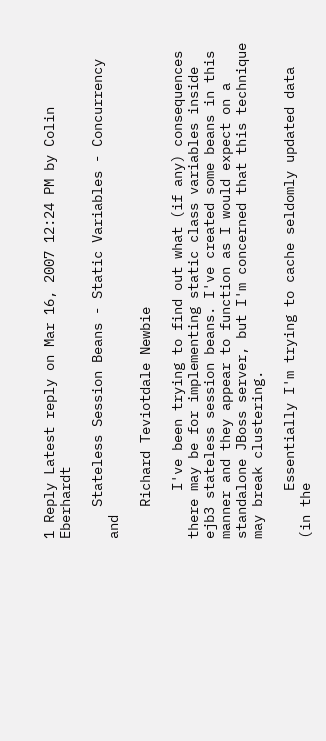1 Reply Latest reply on Mar 16, 2007 12:24 PM by Colin Eberhardt

    Stateless Session Beans - Static Variables - Concurrency and

    Richard Teviotdale Newbie

      I've been trying to find out what (if any) consequences there may be for implementing static class variables inside ejb3 stateless session beans. I've created some beans in this manner and they appear to function as I would expect on a standalone JBoss server, but I'm concerned that this technique may break clustering.

      Essentially I'm trying to cache seldomly updated data (in the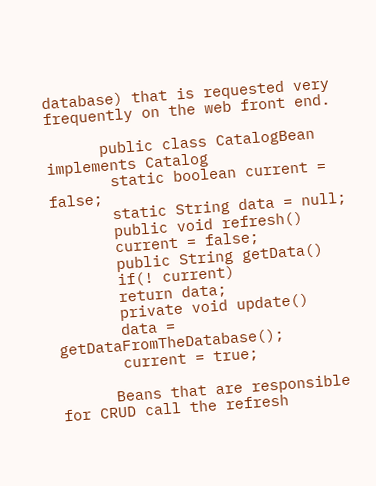database) that is requested very frequently on the web front end.

      public class CatalogBean implements Catalog
       static boolean current = false;
       static String data = null;
       public void refresh()
       current = false;
       public String getData()
       if(! current)
       return data;
       private void update()
       data = getDataFromTheDatabase();
       current = true;

      Beans that are responsible for CRUD call the refresh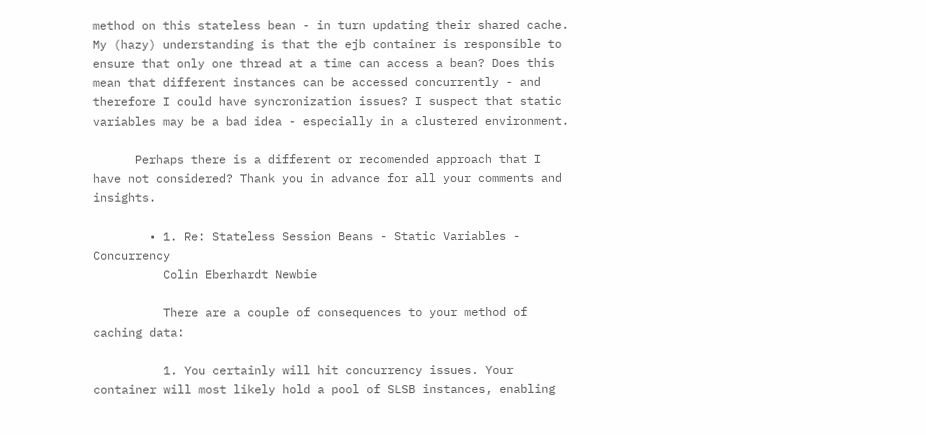method on this stateless bean - in turn updating their shared cache. My (hazy) understanding is that the ejb container is responsible to ensure that only one thread at a time can access a bean? Does this mean that different instances can be accessed concurrently - and therefore I could have syncronization issues? I suspect that static variables may be a bad idea - especially in a clustered environment.

      Perhaps there is a different or recomended approach that I have not considered? Thank you in advance for all your comments and insights.

        • 1. Re: Stateless Session Beans - Static Variables - Concurrency
          Colin Eberhardt Newbie

          There are a couple of consequences to your method of caching data:

          1. You certainly will hit concurrency issues. Your container will most likely hold a pool of SLSB instances, enabling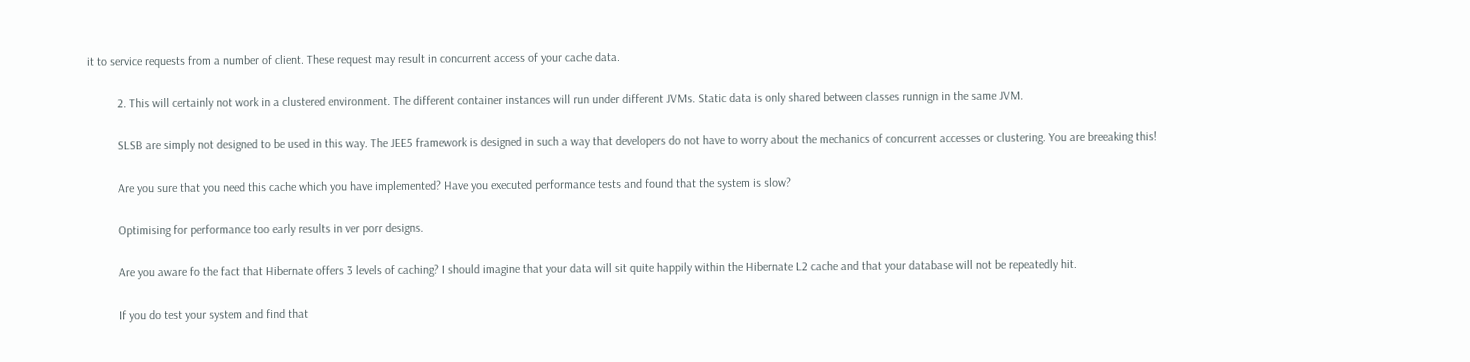it to service requests from a number of client. These request may result in concurrent access of your cache data.

          2. This will certainly not work in a clustered environment. The different container instances will run under different JVMs. Static data is only shared between classes runnign in the same JVM.

          SLSB are simply not designed to be used in this way. The JEE5 framework is designed in such a way that developers do not have to worry about the mechanics of concurrent accesses or clustering. You are breeaking this!

          Are you sure that you need this cache which you have implemented? Have you executed performance tests and found that the system is slow?

          Optimising for performance too early results in ver porr designs.

          Are you aware fo the fact that Hibernate offers 3 levels of caching? I should imagine that your data will sit quite happily within the Hibernate L2 cache and that your database will not be repeatedly hit.

          If you do test your system and find that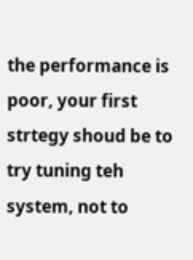the performance is poor, your first strtegy shoud be to try tuning teh system, not to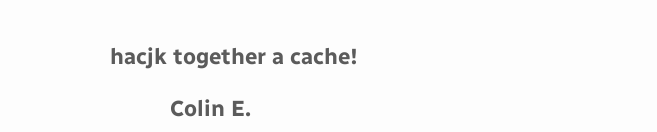hacjk together a cache!

          Colin E.